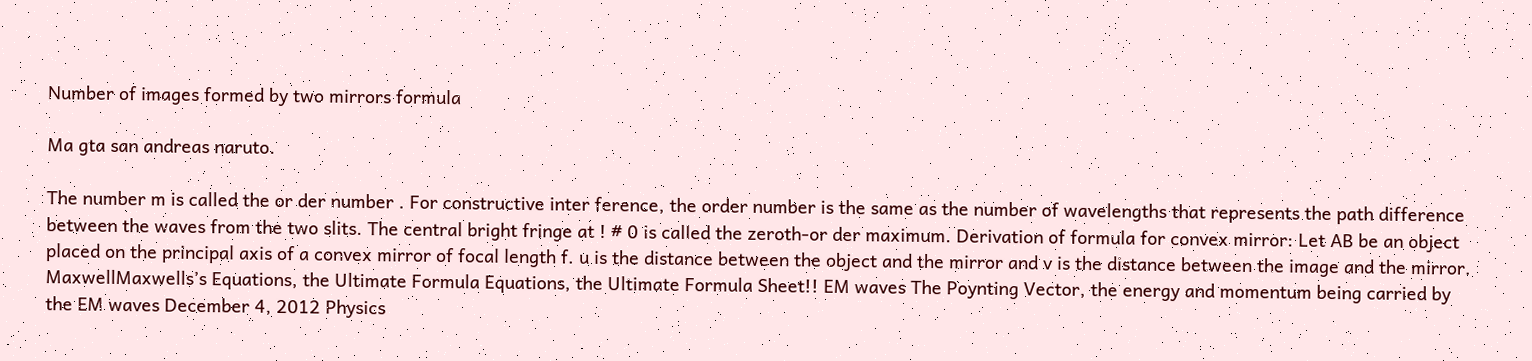Number of images formed by two mirrors formula

Ma gta san andreas naruto.

The number m is called the or der number . For constructive inter ference, the order number is the same as the number of wavelengths that represents the path difference between the waves from the two slits. The central bright fringe at ! # 0 is called the zeroth-or der maximum. Derivation of formula for convex mirror: Let AB be an object placed on the principal axis of a convex mirror of focal length f. u is the distance between the object and the mirror and v is the distance between the image and the mirror. MaxwellMaxwells’s Equations, the Ultimate Formula Equations, the Ultimate Formula Sheet!! EM waves The Poynting Vector, the energy and momentum being carried by the EM waves December 4, 2012 Physics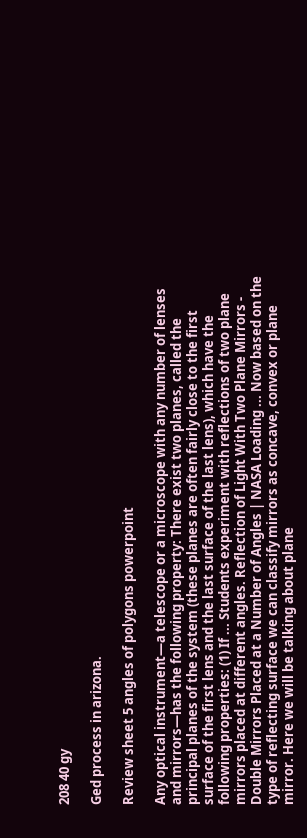208 40 gy

Ged process in arizona.

Review sheet 5 angles of polygons powerpoint

Any optical instrument—a telescope or a microscope with any number of lenses and mirrors—has the following property: There exist two planes, called the principal planes of the system (these planes are often fairly close to the first surface of the first lens and the last surface of the last lens), which have the following properties: (1) If ... Students experiment with reflections of two plane mirrors placed at different angles. Reflection of Light With Two Plane Mirrors - Double Mirrors Placed at a Number of Angles | NASA Loading ... Now based on the type of reflecting surface we can classify mirrors as concave, convex or plane mirror. Here we will be talking about plane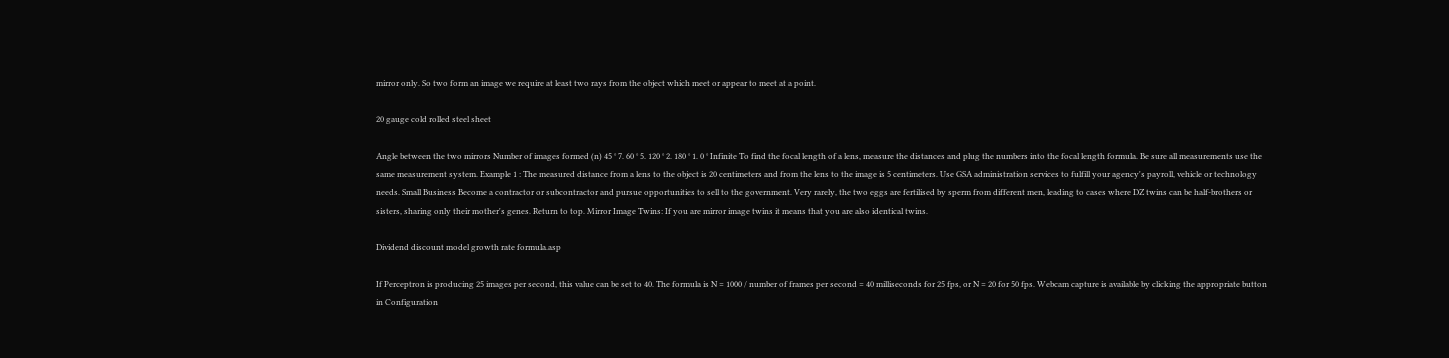mirror only. So two form an image we require at least two rays from the object which meet or appear to meet at a point.

20 gauge cold rolled steel sheet

Angle between the two mirrors Number of images formed (n) 45 ° 7. 60 ° 5. 120 ° 2. 180 ° 1. 0 ° Infinite To find the focal length of a lens, measure the distances and plug the numbers into the focal length formula. Be sure all measurements use the same measurement system. Example 1 : The measured distance from a lens to the object is 20 centimeters and from the lens to the image is 5 centimeters. Use GSA administration services to fulfill your agency's payroll, vehicle or technology needs. Small Business Become a contractor or subcontractor and pursue opportunities to sell to the government. Very rarely, the two eggs are fertilised by sperm from different men, leading to cases where DZ twins can be half-brothers or sisters, sharing only their mother's genes. Return to top. Mirror Image Twins: If you are mirror image twins it means that you are also identical twins.

Dividend discount model growth rate formula.asp

If Perceptron is producing 25 images per second, this value can be set to 40. The formula is N = 1000 / number of frames per second = 40 milliseconds for 25 fps, or N = 20 for 50 fps. Webcam capture is available by clicking the appropriate button in Configuration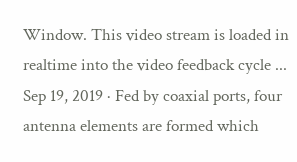Window. This video stream is loaded in realtime into the video feedback cycle ... Sep 19, 2019 · Fed by coaxial ports, four antenna elements are formed which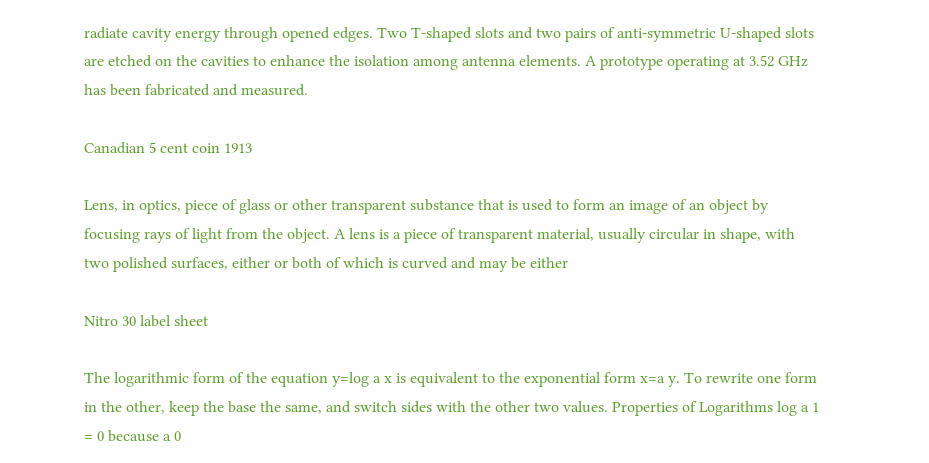radiate cavity energy through opened edges. Two T-shaped slots and two pairs of anti-symmetric U-shaped slots are etched on the cavities to enhance the isolation among antenna elements. A prototype operating at 3.52 GHz has been fabricated and measured.

Canadian 5 cent coin 1913

Lens, in optics, piece of glass or other transparent substance that is used to form an image of an object by focusing rays of light from the object. A lens is a piece of transparent material, usually circular in shape, with two polished surfaces, either or both of which is curved and may be either

Nitro 30 label sheet

The logarithmic form of the equation y=log a x is equivalent to the exponential form x=a y. To rewrite one form in the other, keep the base the same, and switch sides with the other two values. Properties of Logarithms log a 1 = 0 because a 0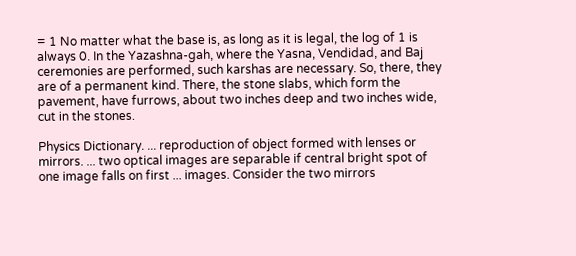= 1 No matter what the base is, as long as it is legal, the log of 1 is always 0. In the Yazashna-gah, where the Yasna, Vendidad, and Baj ceremonies are performed, such karshas are necessary. So, there, they are of a permanent kind. There, the stone slabs, which form the pavement, have furrows, about two inches deep and two inches wide, cut in the stones.

Physics Dictionary. ... reproduction of object formed with lenses or mirrors. ... two optical images are separable if central bright spot of one image falls on first ... images. Consider the two mirrors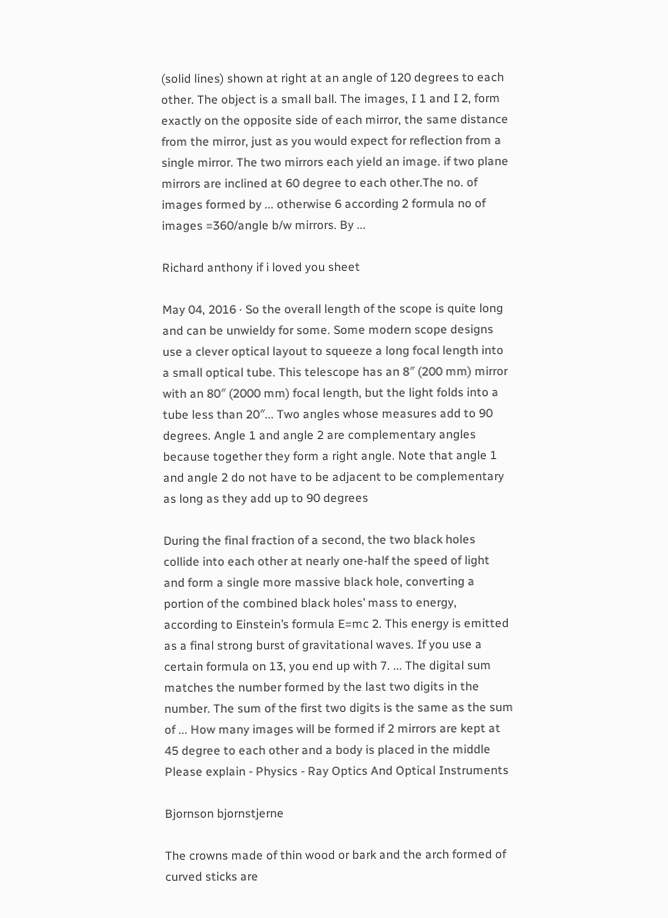(solid lines) shown at right at an angle of 120 degrees to each other. The object is a small ball. The images, I 1 and I 2, form exactly on the opposite side of each mirror, the same distance from the mirror, just as you would expect for reflection from a single mirror. The two mirrors each yield an image. if two plane mirrors are inclined at 60 degree to each other.The no. of images formed by ... otherwise 6 according 2 formula no of images =360/angle b/w mirrors. By ...

Richard anthony if i loved you sheet

May 04, 2016 · So the overall length of the scope is quite long and can be unwieldy for some. Some modern scope designs use a clever optical layout to squeeze a long focal length into a small optical tube. This telescope has an 8″ (200 mm) mirror with an 80″ (2000 mm) focal length, but the light folds into a tube less than 20″... Two angles whose measures add to 90 degrees. Angle 1 and angle 2 are complementary angles because together they form a right angle. Note that angle 1 and angle 2 do not have to be adjacent to be complementary as long as they add up to 90 degrees

During the final fraction of a second, the two black holes collide into each other at nearly one-half the speed of light and form a single more massive black hole, converting a portion of the combined black holes’ mass to energy, according to Einstein’s formula E=mc 2. This energy is emitted as a final strong burst of gravitational waves. If you use a certain formula on 13, you end up with 7. ... The digital sum matches the number formed by the last two digits in the number. The sum of the first two digits is the same as the sum of ... How many images will be formed if 2 mirrors are kept at 45 degree to each other and a body is placed in the middle Please explain - Physics - Ray Optics And Optical Instruments

Bjornson bjornstjerne

The crowns made of thin wood or bark and the arch formed of curved sticks are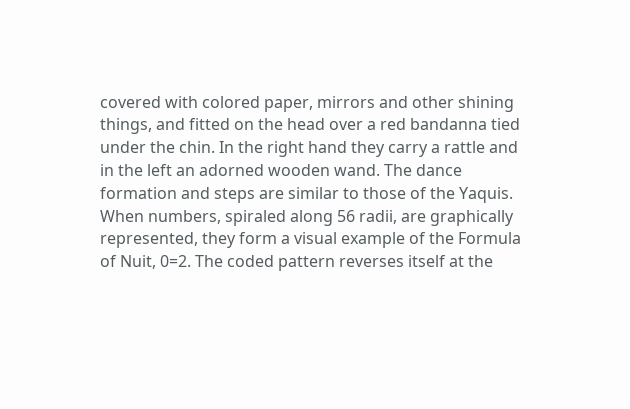covered with colored paper, mirrors and other shining things, and fitted on the head over a red bandanna tied under the chin. In the right hand they carry a rattle and in the left an adorned wooden wand. The dance formation and steps are similar to those of the Yaquis. When numbers, spiraled along 56 radii, are graphically represented, they form a visual example of the Formula of Nuit, 0=2. The coded pattern reverses itself at the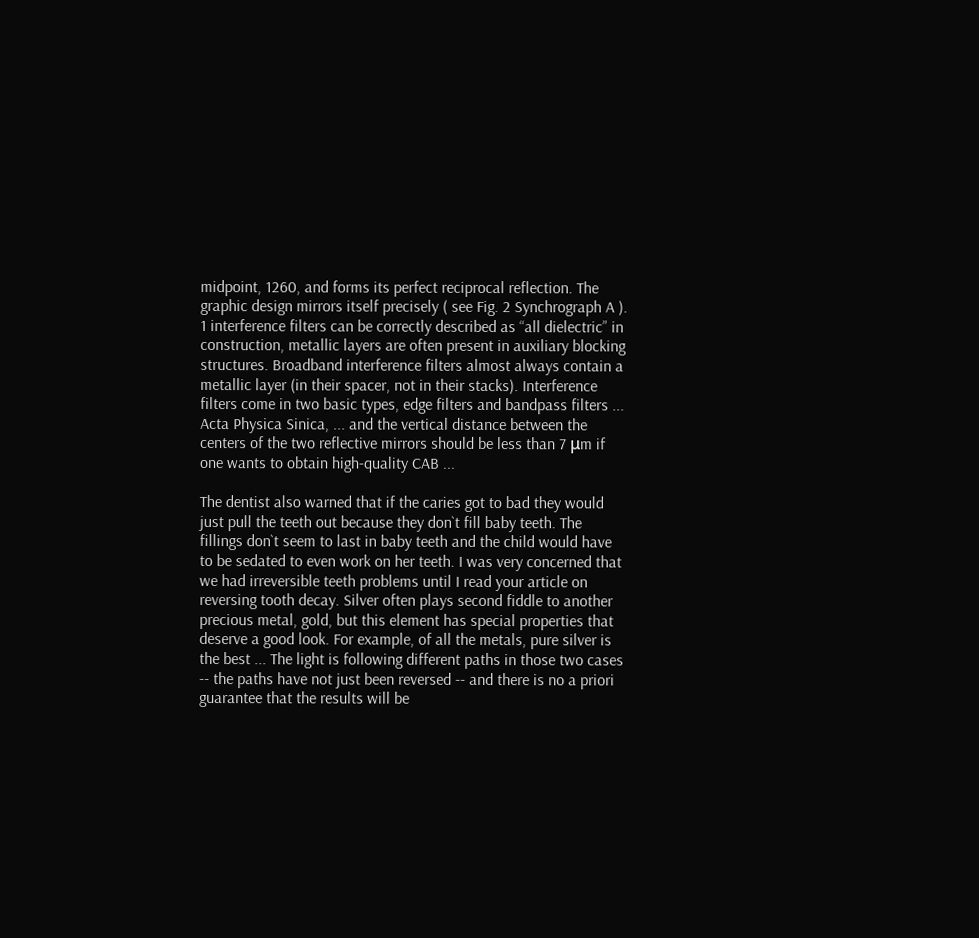midpoint, 1260, and forms its perfect reciprocal reflection. The graphic design mirrors itself precisely ( see Fig. 2 Synchrograph A ). 1 interference filters can be correctly described as “all dielectric” in construction, metallic layers are often present in auxiliary blocking structures. Broadband interference filters almost always contain a metallic layer (in their spacer, not in their stacks). Interference filters come in two basic types, edge filters and bandpass filters ... Acta Physica Sinica, ... and the vertical distance between the centers of the two reflective mirrors should be less than 7 μm if one wants to obtain high-quality CAB ...

The dentist also warned that if the caries got to bad they would just pull the teeth out because they don`t fill baby teeth. The fillings don`t seem to last in baby teeth and the child would have to be sedated to even work on her teeth. I was very concerned that we had irreversible teeth problems until I read your article on reversing tooth decay. Silver often plays second fiddle to another precious metal, gold, but this element has special properties that deserve a good look. For example, of all the metals, pure silver is the best ... The light is following different paths in those two cases -- the paths have not just been reversed -- and there is no a priori guarantee that the results will be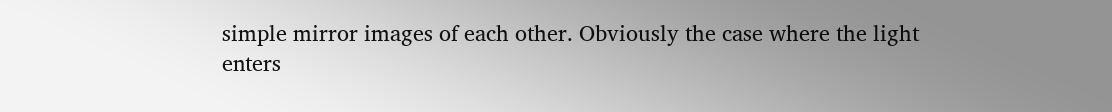simple mirror images of each other. Obviously the case where the light enters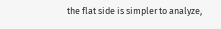the flat side is simpler to analyze,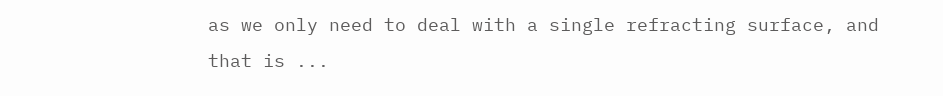as we only need to deal with a single refracting surface, and that is ...